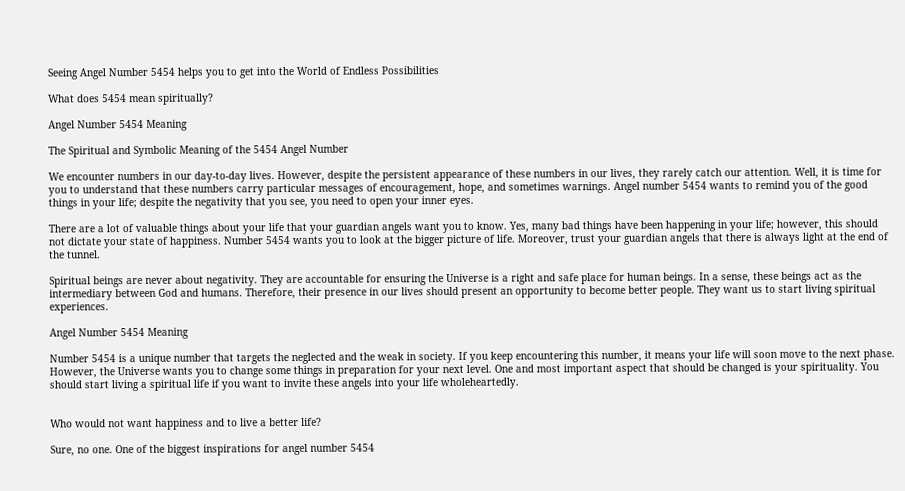Seeing Angel Number 5454 helps you to get into the World of Endless Possibilities

What does 5454 mean spiritually?

Angel Number 5454 Meaning

The Spiritual and Symbolic Meaning of the 5454 Angel Number

We encounter numbers in our day-to-day lives. However, despite the persistent appearance of these numbers in our lives, they rarely catch our attention. Well, it is time for you to understand that these numbers carry particular messages of encouragement, hope, and sometimes warnings. Angel number 5454 wants to remind you of the good things in your life; despite the negativity that you see, you need to open your inner eyes.

There are a lot of valuable things about your life that your guardian angels want you to know. Yes, many bad things have been happening in your life; however, this should not dictate your state of happiness. Number 5454 wants you to look at the bigger picture of life. Moreover, trust your guardian angels that there is always light at the end of the tunnel.

Spiritual beings are never about negativity. They are accountable for ensuring the Universe is a right and safe place for human beings. In a sense, these beings act as the intermediary between God and humans. Therefore, their presence in our lives should present an opportunity to become better people. They want us to start living spiritual experiences.

Angel Number 5454 Meaning

Number 5454 is a unique number that targets the neglected and the weak in society. If you keep encountering this number, it means your life will soon move to the next phase. However, the Universe wants you to change some things in preparation for your next level. One and most important aspect that should be changed is your spirituality. You should start living a spiritual life if you want to invite these angels into your life wholeheartedly.


Who would not want happiness and to live a better life?

Sure, no one. One of the biggest inspirations for angel number 5454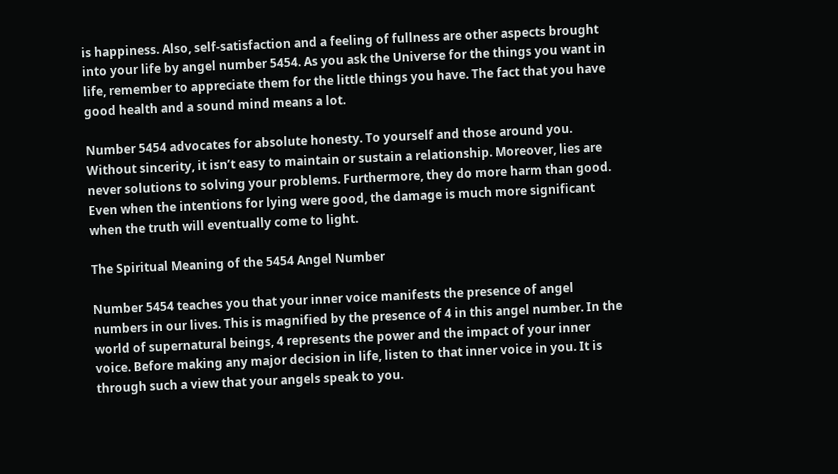is happiness. Also, self-satisfaction and a feeling of fullness are other aspects brought into your life by angel number 5454. As you ask the Universe for the things you want in life, remember to appreciate them for the little things you have. The fact that you have good health and a sound mind means a lot.

Number 5454 advocates for absolute honesty. To yourself and those around you. Without sincerity, it isn’t easy to maintain or sustain a relationship. Moreover, lies are never solutions to solving your problems. Furthermore, they do more harm than good. Even when the intentions for lying were good, the damage is much more significant when the truth will eventually come to light.

The Spiritual Meaning of the 5454 Angel Number

Number 5454 teaches you that your inner voice manifests the presence of angel numbers in our lives. This is magnified by the presence of 4 in this angel number. In the world of supernatural beings, 4 represents the power and the impact of your inner voice. Before making any major decision in life, listen to that inner voice in you. It is through such a view that your angels speak to you.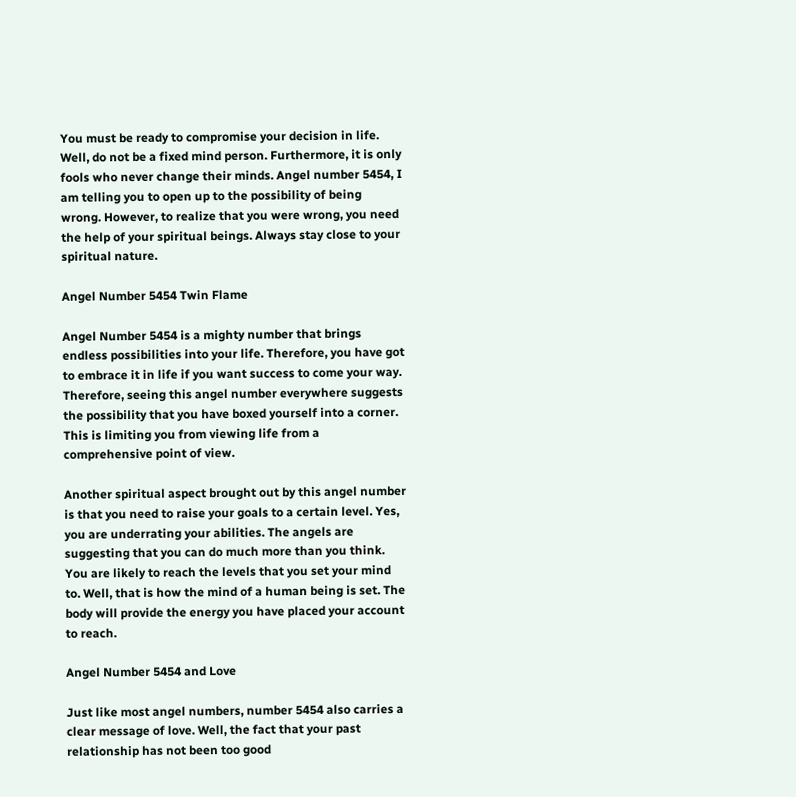You must be ready to compromise your decision in life. Well, do not be a fixed mind person. Furthermore, it is only fools who never change their minds. Angel number 5454, I am telling you to open up to the possibility of being wrong. However, to realize that you were wrong, you need the help of your spiritual beings. Always stay close to your spiritual nature.

Angel Number 5454 Twin Flame

Angel Number 5454 is a mighty number that brings endless possibilities into your life. Therefore, you have got to embrace it in life if you want success to come your way. Therefore, seeing this angel number everywhere suggests the possibility that you have boxed yourself into a corner. This is limiting you from viewing life from a comprehensive point of view.

Another spiritual aspect brought out by this angel number is that you need to raise your goals to a certain level. Yes, you are underrating your abilities. The angels are suggesting that you can do much more than you think. You are likely to reach the levels that you set your mind to. Well, that is how the mind of a human being is set. The body will provide the energy you have placed your account to reach.

Angel Number 5454 and Love

Just like most angel numbers, number 5454 also carries a clear message of love. Well, the fact that your past relationship has not been too good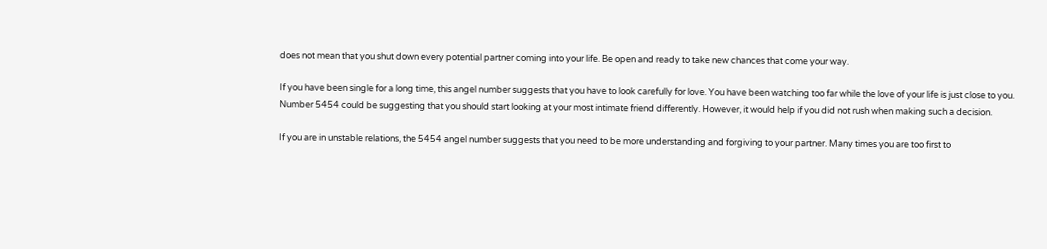does not mean that you shut down every potential partner coming into your life. Be open and ready to take new chances that come your way.

If you have been single for a long time, this angel number suggests that you have to look carefully for love. You have been watching too far while the love of your life is just close to you. Number 5454 could be suggesting that you should start looking at your most intimate friend differently. However, it would help if you did not rush when making such a decision.

If you are in unstable relations, the 5454 angel number suggests that you need to be more understanding and forgiving to your partner. Many times you are too first to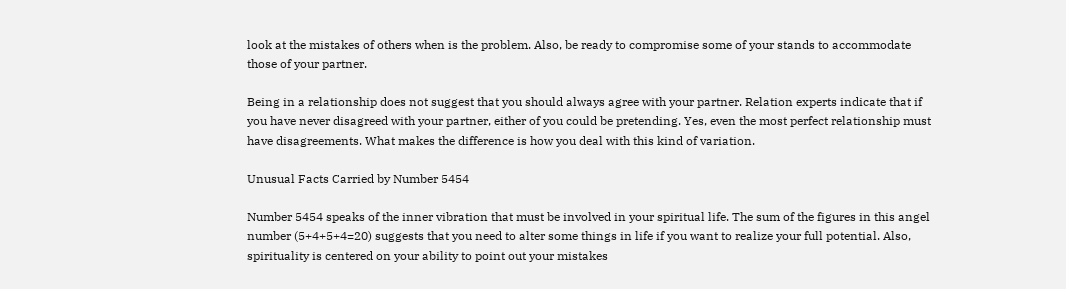look at the mistakes of others when is the problem. Also, be ready to compromise some of your stands to accommodate those of your partner.

Being in a relationship does not suggest that you should always agree with your partner. Relation experts indicate that if you have never disagreed with your partner, either of you could be pretending. Yes, even the most perfect relationship must have disagreements. What makes the difference is how you deal with this kind of variation.

Unusual Facts Carried by Number 5454

Number 5454 speaks of the inner vibration that must be involved in your spiritual life. The sum of the figures in this angel number (5+4+5+4=20) suggests that you need to alter some things in life if you want to realize your full potential. Also, spirituality is centered on your ability to point out your mistakes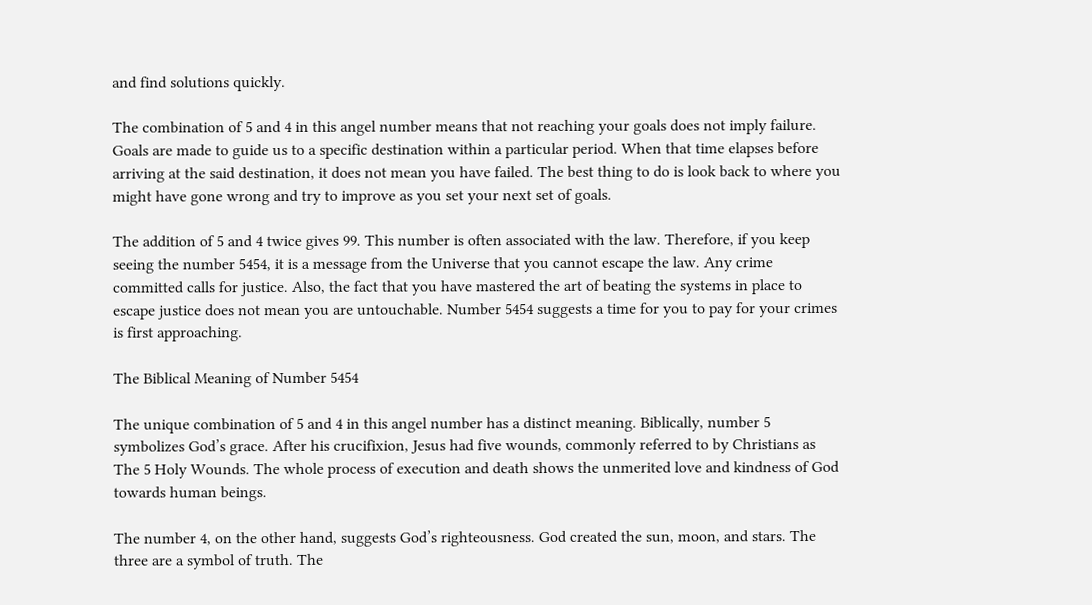and find solutions quickly.

The combination of 5 and 4 in this angel number means that not reaching your goals does not imply failure. Goals are made to guide us to a specific destination within a particular period. When that time elapses before arriving at the said destination, it does not mean you have failed. The best thing to do is look back to where you might have gone wrong and try to improve as you set your next set of goals.

The addition of 5 and 4 twice gives 99. This number is often associated with the law. Therefore, if you keep seeing the number 5454, it is a message from the Universe that you cannot escape the law. Any crime committed calls for justice. Also, the fact that you have mastered the art of beating the systems in place to escape justice does not mean you are untouchable. Number 5454 suggests a time for you to pay for your crimes is first approaching.

The Biblical Meaning of Number 5454

The unique combination of 5 and 4 in this angel number has a distinct meaning. Biblically, number 5 symbolizes God’s grace. After his crucifixion, Jesus had five wounds, commonly referred to by Christians as The 5 Holy Wounds. The whole process of execution and death shows the unmerited love and kindness of God towards human beings.

The number 4, on the other hand, suggests God’s righteousness. God created the sun, moon, and stars. The three are a symbol of truth. The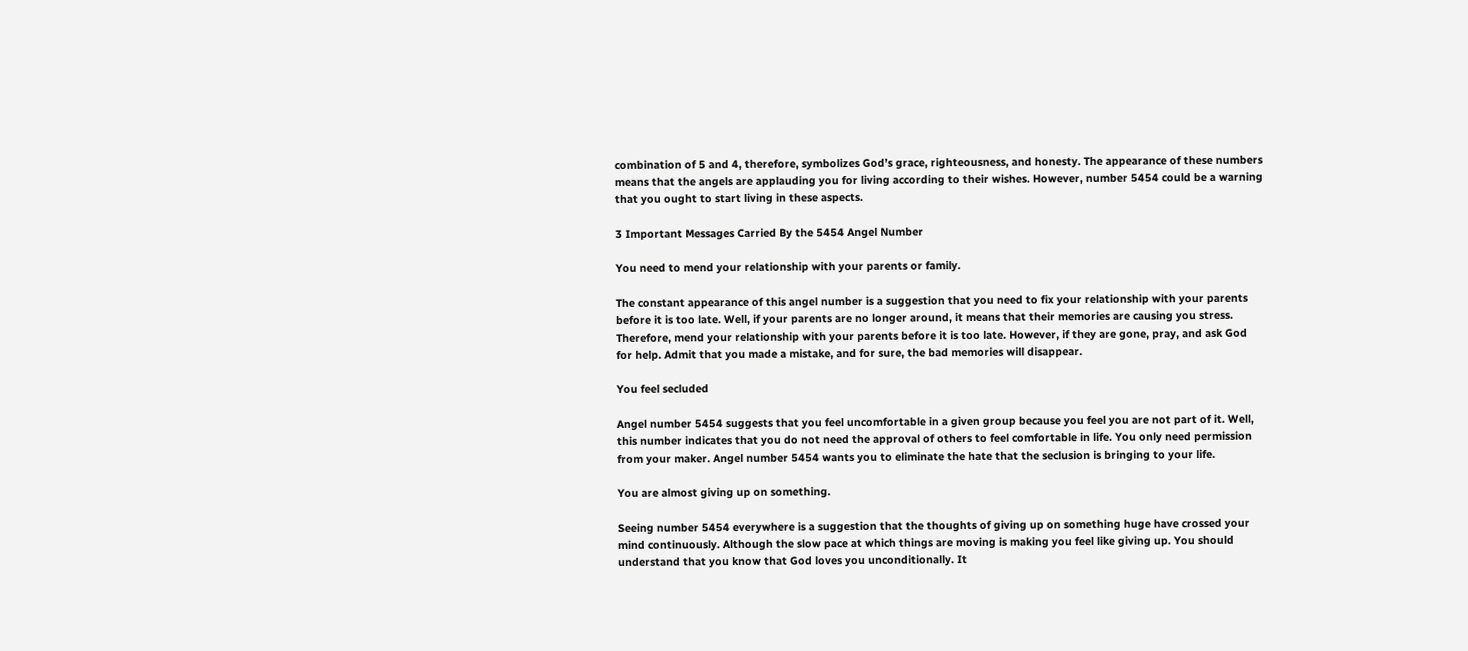combination of 5 and 4, therefore, symbolizes God’s grace, righteousness, and honesty. The appearance of these numbers means that the angels are applauding you for living according to their wishes. However, number 5454 could be a warning that you ought to start living in these aspects.

3 Important Messages Carried By the 5454 Angel Number

You need to mend your relationship with your parents or family.

The constant appearance of this angel number is a suggestion that you need to fix your relationship with your parents before it is too late. Well, if your parents are no longer around, it means that their memories are causing you stress. Therefore, mend your relationship with your parents before it is too late. However, if they are gone, pray, and ask God for help. Admit that you made a mistake, and for sure, the bad memories will disappear.

You feel secluded

Angel number 5454 suggests that you feel uncomfortable in a given group because you feel you are not part of it. Well, this number indicates that you do not need the approval of others to feel comfortable in life. You only need permission from your maker. Angel number 5454 wants you to eliminate the hate that the seclusion is bringing to your life.

You are almost giving up on something.

Seeing number 5454 everywhere is a suggestion that the thoughts of giving up on something huge have crossed your mind continuously. Although the slow pace at which things are moving is making you feel like giving up. You should understand that you know that God loves you unconditionally. It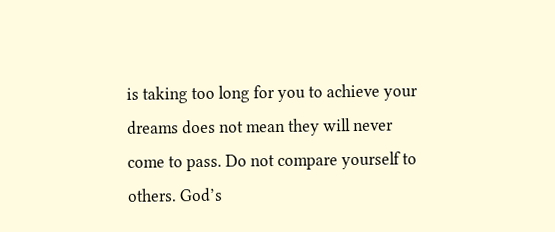is taking too long for you to achieve your dreams does not mean they will never come to pass. Do not compare yourself to others. God’s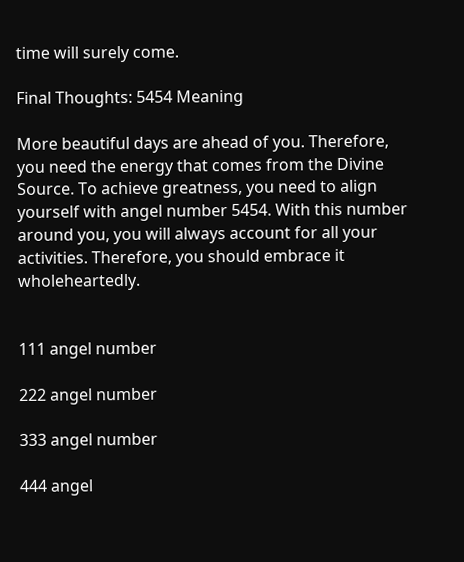time will surely come.

Final Thoughts: 5454 Meaning

More beautiful days are ahead of you. Therefore, you need the energy that comes from the Divine Source. To achieve greatness, you need to align yourself with angel number 5454. With this number around you, you will always account for all your activities. Therefore, you should embrace it wholeheartedly.


111 angel number

222 angel number

333 angel number

444 angel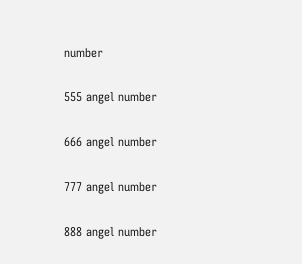number

555 angel number

666 angel number

777 angel number

888 angel number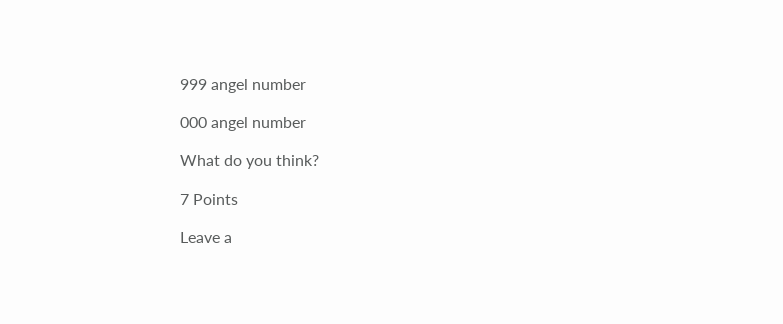999 angel number

000 angel number

What do you think?

7 Points

Leave a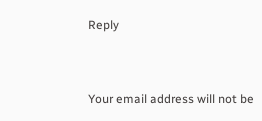Reply


Your email address will not be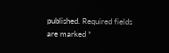published. Required fields are marked *